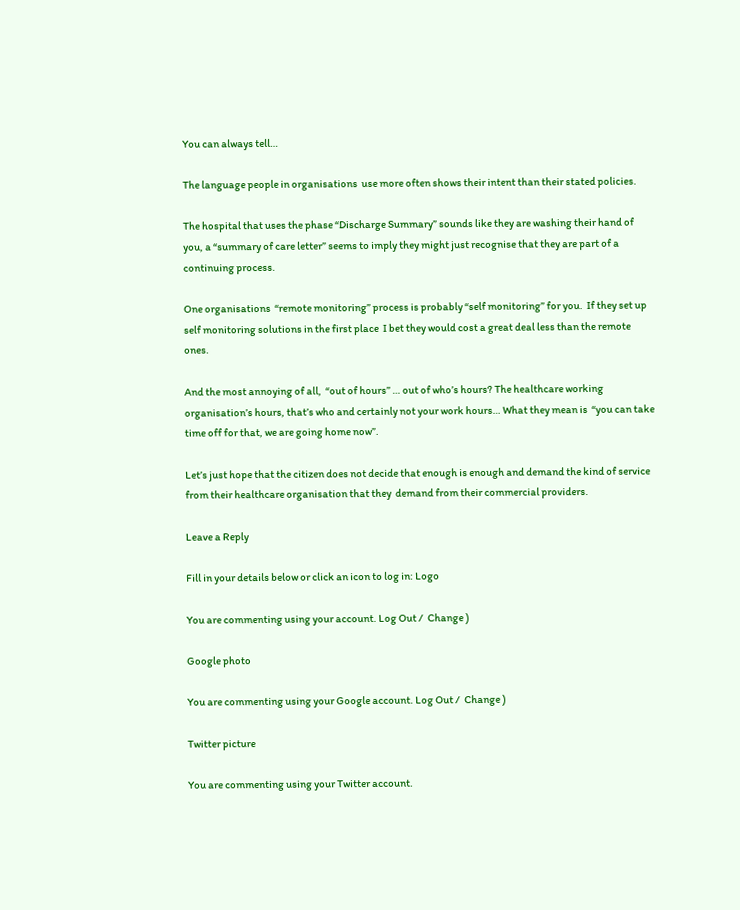You can always tell…

The language people in organisations  use more often shows their intent than their stated policies.

The hospital that uses the phase “Discharge Summary” sounds like they are washing their hand of you, a “summary of care letter” seems to imply they might just recognise that they are part of a continuing process.

One organisations  “remote monitoring” process is probably “self monitoring” for you.  If they set up self monitoring solutions in the first place  I bet they would cost a great deal less than the remote ones.

And the most annoying of all,  “out of hours” … out of who’s hours? The healthcare working organisation’s hours, that’s who and certainly not your work hours… What they mean is  “you can take time off for that, we are going home now”.

Let’s just hope that the citizen does not decide that enough is enough and demand the kind of service from their healthcare organisation that they  demand from their commercial providers.

Leave a Reply

Fill in your details below or click an icon to log in: Logo

You are commenting using your account. Log Out /  Change )

Google photo

You are commenting using your Google account. Log Out /  Change )

Twitter picture

You are commenting using your Twitter account.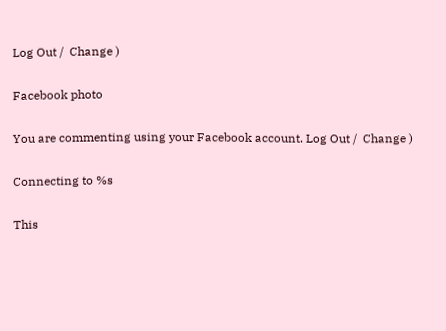Log Out /  Change )

Facebook photo

You are commenting using your Facebook account. Log Out /  Change )

Connecting to %s

This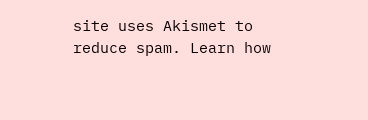site uses Akismet to reduce spam. Learn how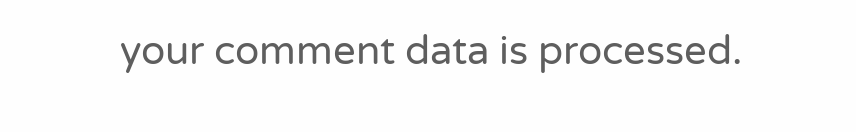your comment data is processed.